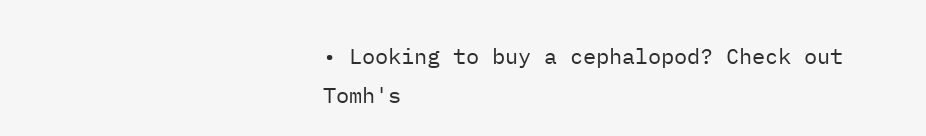• Looking to buy a cephalopod? Check out Tomh's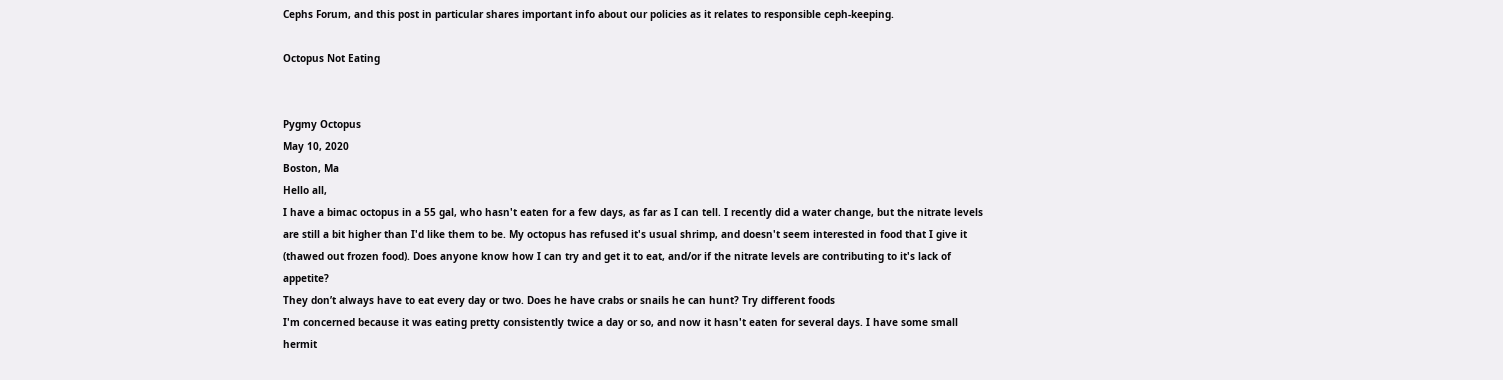Cephs Forum, and this post in particular shares important info about our policies as it relates to responsible ceph-keeping.

Octopus Not Eating


Pygmy Octopus
May 10, 2020
Boston, Ma
Hello all,
I have a bimac octopus in a 55 gal, who hasn't eaten for a few days, as far as I can tell. I recently did a water change, but the nitrate levels are still a bit higher than I'd like them to be. My octopus has refused it's usual shrimp, and doesn't seem interested in food that I give it (thawed out frozen food). Does anyone know how I can try and get it to eat, and/or if the nitrate levels are contributing to it's lack of appetite?
They don’t always have to eat every day or two. Does he have crabs or snails he can hunt? Try different foods
I'm concerned because it was eating pretty consistently twice a day or so, and now it hasn't eaten for several days. I have some small hermit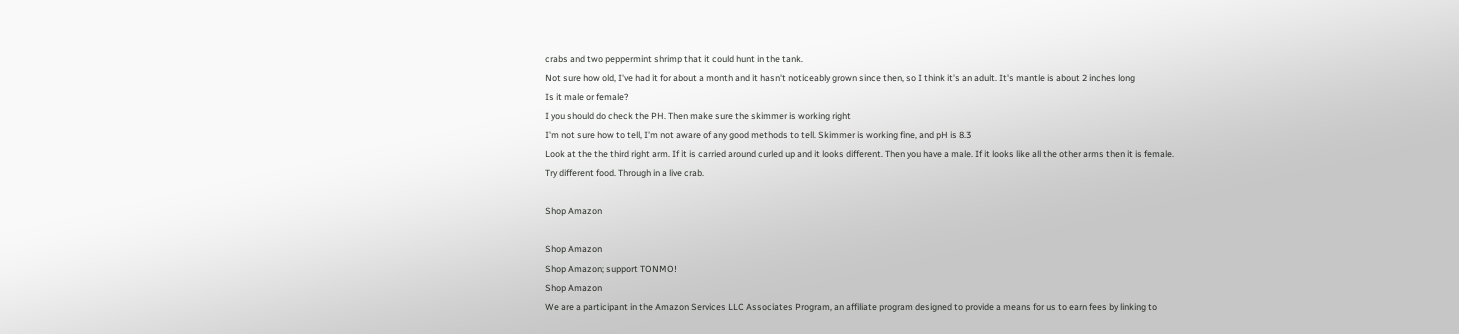crabs and two peppermint shrimp that it could hunt in the tank.
Not sure how old, I've had it for about a month and it hasn't noticeably grown since then, so I think it's an adult. It's mantle is about 2 inches long
Is it male or female?
I you should do check the PH. Then make sure the skimmer is working right
I'm not sure how to tell, I'm not aware of any good methods to tell. Skimmer is working fine, and pH is 8.3
Look at the the third right arm. If it is carried around curled up and it looks different. Then you have a male. If it looks like all the other arms then it is female.
Try different food. Through in a live crab.

Shop Amazon

Shop Amazon
Shop Amazon; support TONMO!
Shop Amazon
We are a participant in the Amazon Services LLC Associates Program, an affiliate program designed to provide a means for us to earn fees by linking to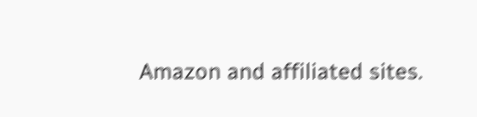Amazon and affiliated sites.